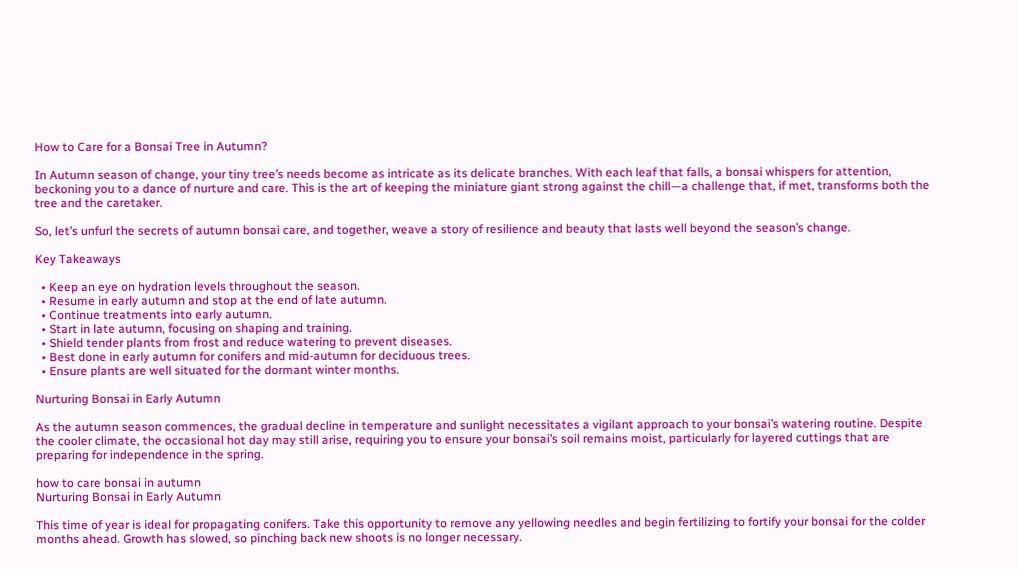How to Care for a Bonsai Tree in Autumn?

In Autumn season of change, your tiny tree’s needs become as intricate as its delicate branches. With each leaf that falls, a bonsai whispers for attention, beckoning you to a dance of nurture and care. This is the art of keeping the miniature giant strong against the chill—a challenge that, if met, transforms both the tree and the caretaker.

So, let’s unfurl the secrets of autumn bonsai care, and together, weave a story of resilience and beauty that lasts well beyond the season’s change.

Key Takeaways

  • Keep an eye on hydration levels throughout the season.
  • Resume in early autumn and stop at the end of late autumn.
  • Continue treatments into early autumn.
  • Start in late autumn, focusing on shaping and training.
  • Shield tender plants from frost and reduce watering to prevent diseases.
  • Best done in early autumn for conifers and mid-autumn for deciduous trees.
  • Ensure plants are well situated for the dormant winter months.

Nurturing Bonsai in Early Autumn

As the autumn season commences, the gradual decline in temperature and sunlight necessitates a vigilant approach to your bonsai’s watering routine. Despite the cooler climate, the occasional hot day may still arise, requiring you to ensure your bonsai’s soil remains moist, particularly for layered cuttings that are preparing for independence in the spring.

how to care bonsai in autumn
Nurturing Bonsai in Early Autumn

This time of year is ideal for propagating conifers. Take this opportunity to remove any yellowing needles and begin fertilizing to fortify your bonsai for the colder months ahead. Growth has slowed, so pinching back new shoots is no longer necessary.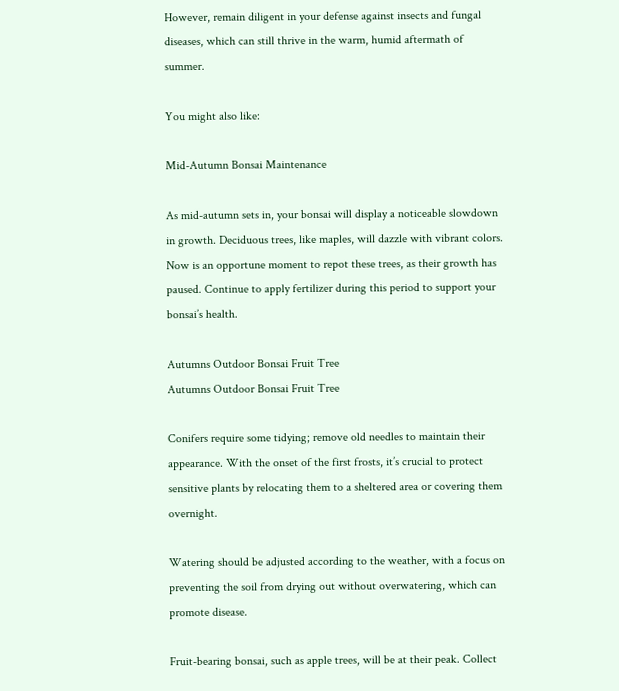However, remain diligent in your defense against insects and fungal diseases, which can still thrive in the warm, humid aftermath of summer.

You might also like:

Mid-Autumn Bonsai Maintenance

As mid-autumn sets in, your bonsai will display a noticeable slowdown in growth. Deciduous trees, like maples, will dazzle with vibrant colors. Now is an opportune moment to repot these trees, as their growth has paused. Continue to apply fertilizer during this period to support your bonsai’s health.

Autumns Outdoor Bonsai Fruit Tree
Autumns Outdoor Bonsai Fruit Tree

Conifers require some tidying; remove old needles to maintain their appearance. With the onset of the first frosts, it’s crucial to protect sensitive plants by relocating them to a sheltered area or covering them overnight.

Watering should be adjusted according to the weather, with a focus on preventing the soil from drying out without overwatering, which can promote disease.

Fruit-bearing bonsai, such as apple trees, will be at their peak. Collect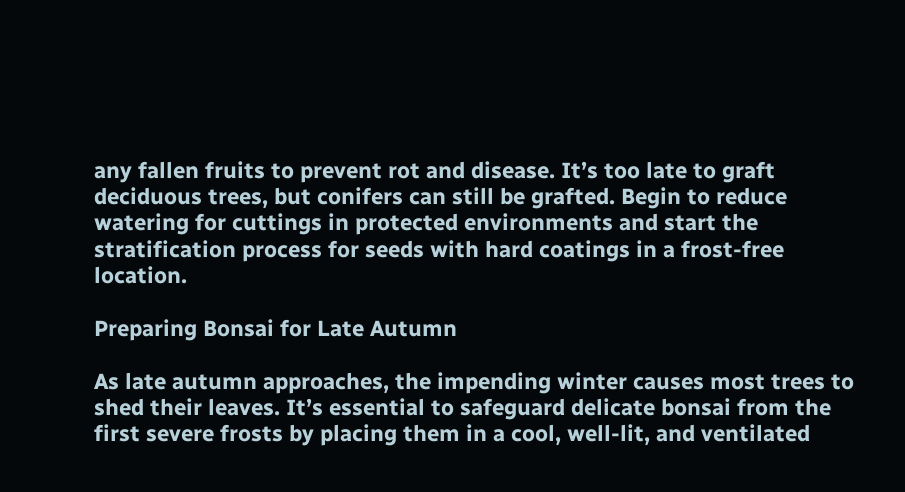any fallen fruits to prevent rot and disease. It’s too late to graft deciduous trees, but conifers can still be grafted. Begin to reduce watering for cuttings in protected environments and start the stratification process for seeds with hard coatings in a frost-free location.

Preparing Bonsai for Late Autumn

As late autumn approaches, the impending winter causes most trees to shed their leaves. It’s essential to safeguard delicate bonsai from the first severe frosts by placing them in a cool, well-lit, and ventilated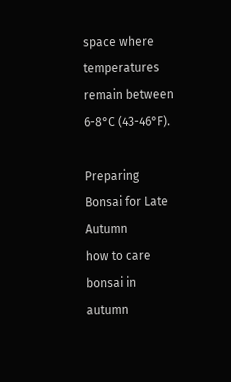space where temperatures remain between 6-8°C (43-46°F).

Preparing Bonsai for Late Autumn
how to care bonsai in autumn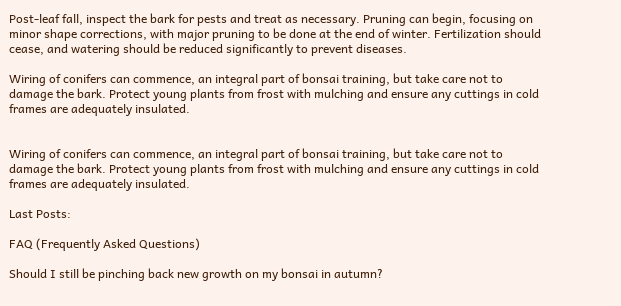Post-leaf fall, inspect the bark for pests and treat as necessary. Pruning can begin, focusing on minor shape corrections, with major pruning to be done at the end of winter. Fertilization should cease, and watering should be reduced significantly to prevent diseases.

Wiring of conifers can commence, an integral part of bonsai training, but take care not to damage the bark. Protect young plants from frost with mulching and ensure any cuttings in cold frames are adequately insulated.


Wiring of conifers can commence, an integral part of bonsai training, but take care not to damage the bark. Protect young plants from frost with mulching and ensure any cuttings in cold frames are adequately insulated.

Last Posts:

FAQ (Frequently Asked Questions)

Should I still be pinching back new growth on my bonsai in autumn?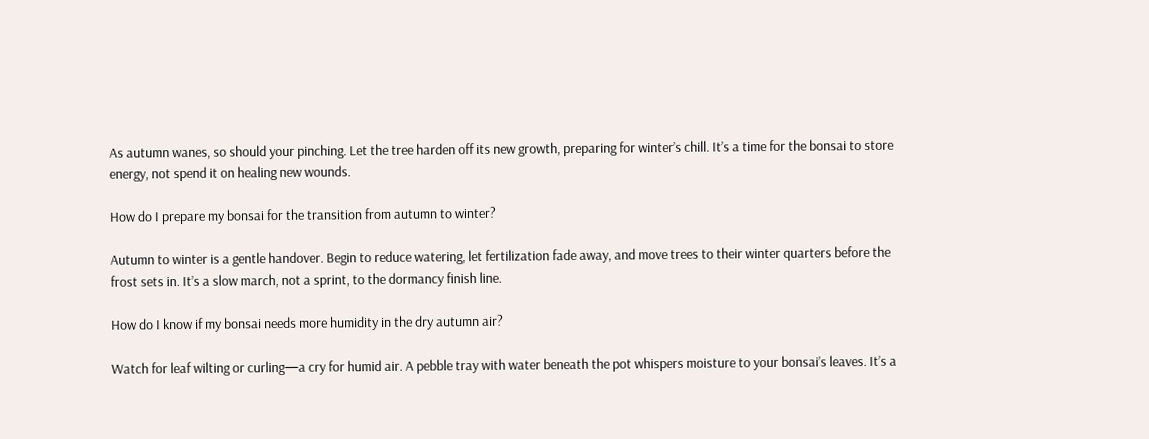As autumn wanes, so should your pinching. Let the tree harden off its new growth, preparing for winter’s chill. It’s a time for the bonsai to store energy, not spend it on healing new wounds.

How do I prepare my bonsai for the transition from autumn to winter?

Autumn to winter is a gentle handover. Begin to reduce watering, let fertilization fade away, and move trees to their winter quarters before the frost sets in. It’s a slow march, not a sprint, to the dormancy finish line.

How do I know if my bonsai needs more humidity in the dry autumn air?

Watch for leaf wilting or curling—a cry for humid air. A pebble tray with water beneath the pot whispers moisture to your bonsai’s leaves. It’s a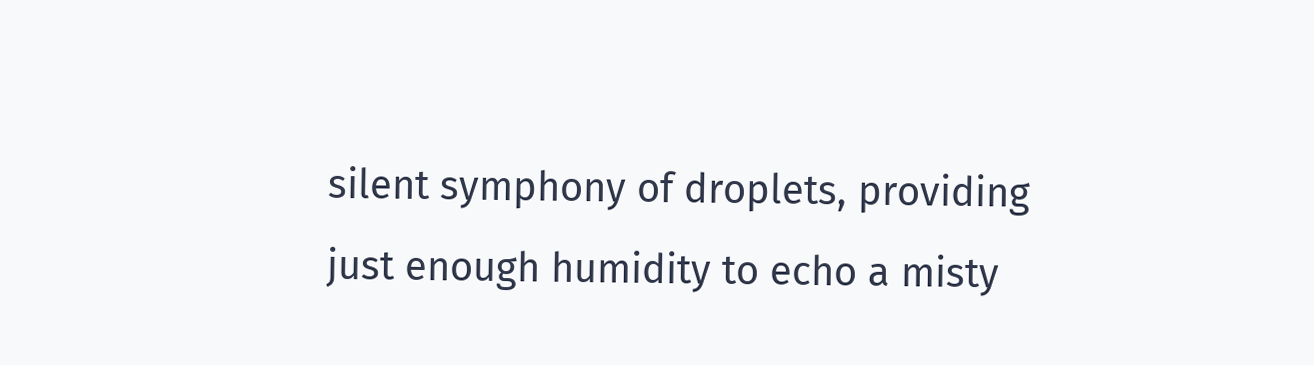silent symphony of droplets, providing just enough humidity to echo a misty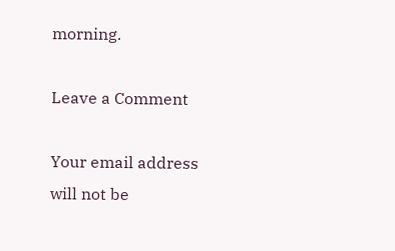morning.

Leave a Comment

Your email address will not be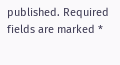published. Required fields are marked *